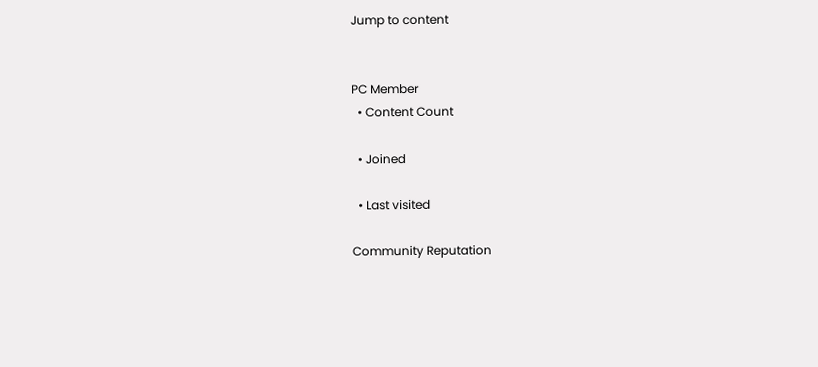Jump to content


PC Member
  • Content Count

  • Joined

  • Last visited

Community Reputation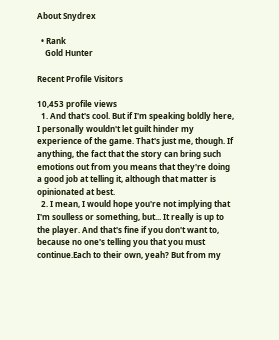About Snydrex

  • Rank
    Gold Hunter

Recent Profile Visitors

10,453 profile views
  1. And that's cool. But if I'm speaking boldly here, I personally wouldn't let guilt hinder my experience of the game. That's just me, though. If anything, the fact that the story can bring such emotions out from you means that they're doing a good job at telling it, although that matter is opinionated at best.
  2. I mean, I would hope you're not implying that I'm soulless or something, but... It really is up to the player. And that's fine if you don't want to, because no one's telling you that you must continue.Each to their own, yeah? But from my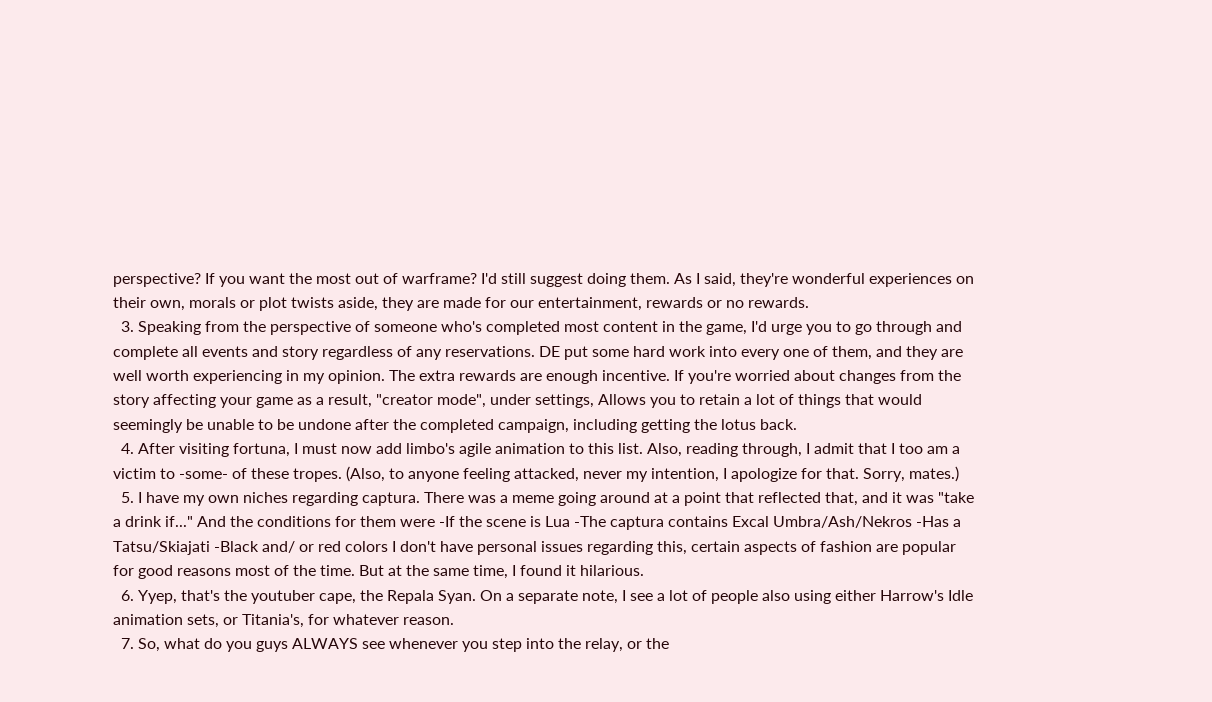perspective? If you want the most out of warframe? I'd still suggest doing them. As I said, they're wonderful experiences on their own, morals or plot twists aside, they are made for our entertainment, rewards or no rewards.
  3. Speaking from the perspective of someone who's completed most content in the game, I'd urge you to go through and complete all events and story regardless of any reservations. DE put some hard work into every one of them, and they are well worth experiencing in my opinion. The extra rewards are enough incentive. If you're worried about changes from the story affecting your game as a result, "creator mode", under settings, Allows you to retain a lot of things that would seemingly be unable to be undone after the completed campaign, including getting the lotus back.
  4. After visiting fortuna, I must now add limbo's agile animation to this list. Also, reading through, I admit that I too am a victim to -some- of these tropes. (Also, to anyone feeling attacked, never my intention, I apologize for that. Sorry, mates.)
  5. I have my own niches regarding captura. There was a meme going around at a point that reflected that, and it was "take a drink if..." And the conditions for them were -If the scene is Lua -The captura contains Excal Umbra/Ash/Nekros -Has a Tatsu/Skiajati -Black and/ or red colors I don't have personal issues regarding this, certain aspects of fashion are popular for good reasons most of the time. But at the same time, I found it hilarious.
  6. Yyep, that's the youtuber cape, the Repala Syan. On a separate note, I see a lot of people also using either Harrow's Idle animation sets, or Titania's, for whatever reason.
  7. So, what do you guys ALWAYS see whenever you step into the relay, or the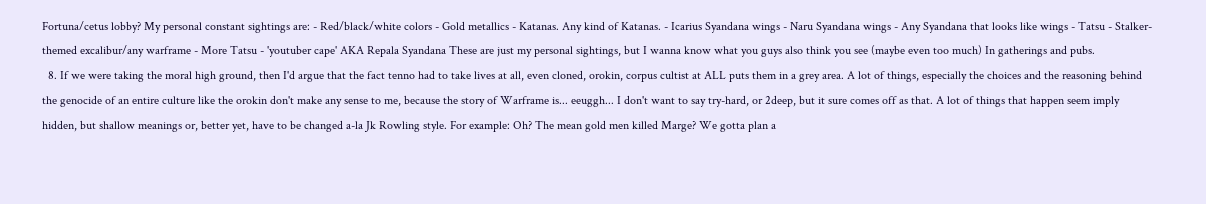Fortuna/cetus lobby? My personal constant sightings are: - Red/black/white colors - Gold metallics - Katanas. Any kind of Katanas. - Icarius Syandana wings - Naru Syandana wings - Any Syandana that looks like wings - Tatsu - Stalker-themed excalibur/any warframe - More Tatsu - 'youtuber cape' AKA Repala Syandana These are just my personal sightings, but I wanna know what you guys also think you see (maybe even too much) In gatherings and pubs.
  8. If we were taking the moral high ground, then I'd argue that the fact tenno had to take lives at all, even cloned, orokin, corpus cultist at ALL puts them in a grey area. A lot of things, especially the choices and the reasoning behind the genocide of an entire culture like the orokin don't make any sense to me, because the story of Warframe is... eeuggh... I don't want to say try-hard, or 2deep, but it sure comes off as that. A lot of things that happen seem imply hidden, but shallow meanings or, better yet, have to be changed a-la Jk Rowling style. For example: Oh? The mean gold men killed Marge? We gotta plan a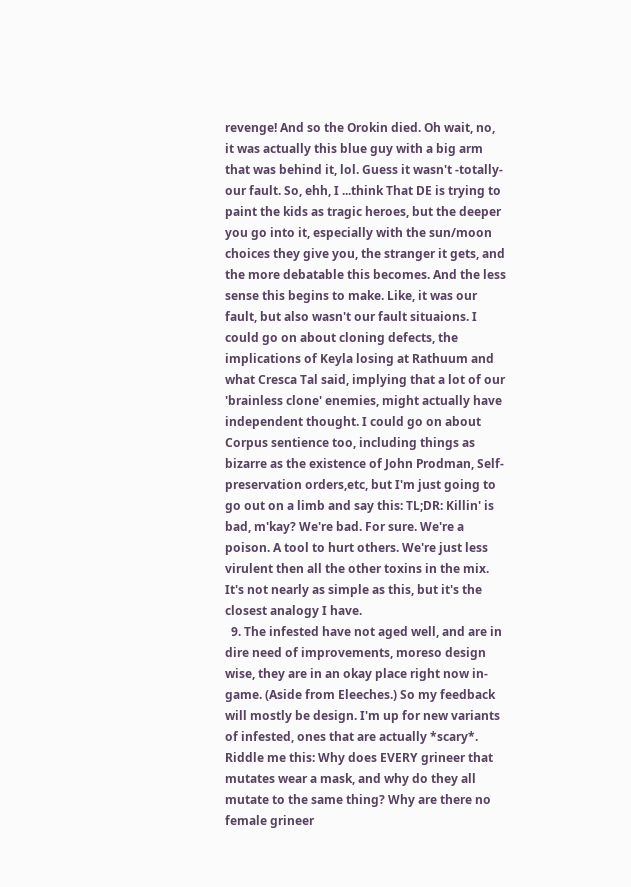revenge! And so the Orokin died. Oh wait, no, it was actually this blue guy with a big arm that was behind it, lol. Guess it wasn't -totally- our fault. So, ehh, I ...think That DE is trying to paint the kids as tragic heroes, but the deeper you go into it, especially with the sun/moon choices they give you, the stranger it gets, and the more debatable this becomes. And the less sense this begins to make. Like, it was our fault, but also wasn't our fault situaions. I could go on about cloning defects, the implications of Keyla losing at Rathuum and what Cresca Tal said, implying that a lot of our 'brainless clone' enemies, might actually have independent thought. I could go on about Corpus sentience too, including things as bizarre as the existence of John Prodman, Self-preservation orders,etc, but I'm just going to go out on a limb and say this: TL;DR: Killin' is bad, m'kay? We're bad. For sure. We're a poison. A tool to hurt others. We're just less virulent then all the other toxins in the mix. It's not nearly as simple as this, but it's the closest analogy I have.
  9. The infested have not aged well, and are in dire need of improvements, moreso design wise, they are in an okay place right now in-game. (Aside from Eleeches.) So my feedback will mostly be design. I'm up for new variants of infested, ones that are actually *scary*. Riddle me this: Why does EVERY grineer that mutates wear a mask, and why do they all mutate to the same thing? Why are there no female grineer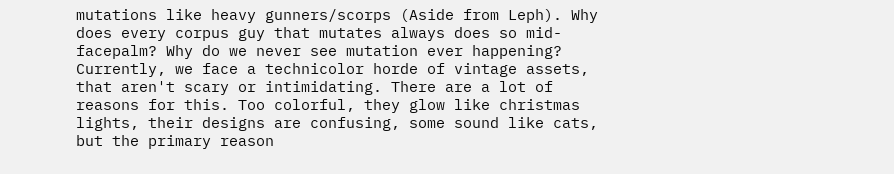mutations like heavy gunners/scorps (Aside from Leph). Why does every corpus guy that mutates always does so mid-facepalm? Why do we never see mutation ever happening? Currently, we face a technicolor horde of vintage assets, that aren't scary or intimidating. There are a lot of reasons for this. Too colorful, they glow like christmas lights, their designs are confusing, some sound like cats, but the primary reason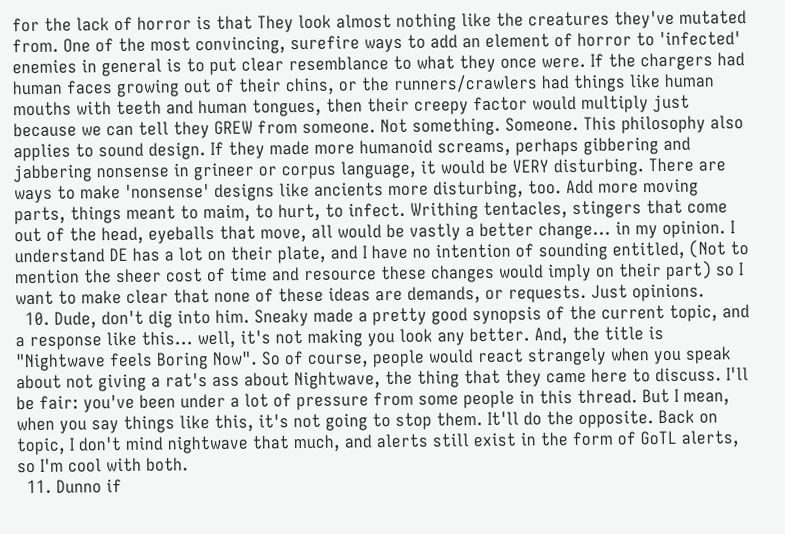for the lack of horror is that They look almost nothing like the creatures they've mutated from. One of the most convincing, surefire ways to add an element of horror to 'infected' enemies in general is to put clear resemblance to what they once were. If the chargers had human faces growing out of their chins, or the runners/crawlers had things like human mouths with teeth and human tongues, then their creepy factor would multiply just because we can tell they GREW from someone. Not something. Someone. This philosophy also applies to sound design. If they made more humanoid screams, perhaps gibbering and jabbering nonsense in grineer or corpus language, it would be VERY disturbing. There are ways to make 'nonsense' designs like ancients more disturbing, too. Add more moving parts, things meant to maim, to hurt, to infect. Writhing tentacles, stingers that come out of the head, eyeballs that move, all would be vastly a better change... in my opinion. I understand DE has a lot on their plate, and I have no intention of sounding entitled, (Not to mention the sheer cost of time and resource these changes would imply on their part) so I want to make clear that none of these ideas are demands, or requests. Just opinions.
  10. Dude, don't dig into him. Sneaky made a pretty good synopsis of the current topic, and a response like this... well, it's not making you look any better. And, the title is "Nightwave feels Boring Now". So of course, people would react strangely when you speak about not giving a rat's ass about Nightwave, the thing that they came here to discuss. I'll be fair: you've been under a lot of pressure from some people in this thread. But I mean, when you say things like this, it's not going to stop them. It'll do the opposite. Back on topic, I don't mind nightwave that much, and alerts still exist in the form of GoTL alerts, so I'm cool with both.
  11. Dunno if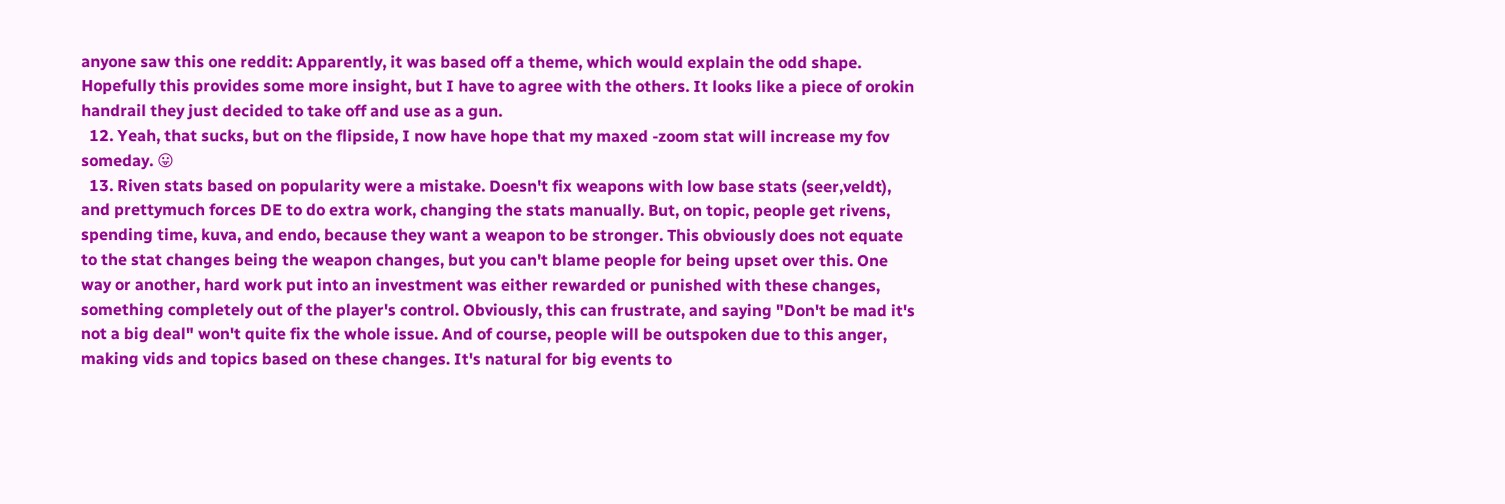anyone saw this one reddit: Apparently, it was based off a theme, which would explain the odd shape. Hopefully this provides some more insight, but I have to agree with the others. It looks like a piece of orokin handrail they just decided to take off and use as a gun.
  12. Yeah, that sucks, but on the flipside, I now have hope that my maxed -zoom stat will increase my fov someday. 😛
  13. Riven stats based on popularity were a mistake. Doesn't fix weapons with low base stats (seer,veldt), and prettymuch forces DE to do extra work, changing the stats manually. But, on topic, people get rivens, spending time, kuva, and endo, because they want a weapon to be stronger. This obviously does not equate to the stat changes being the weapon changes, but you can't blame people for being upset over this. One way or another, hard work put into an investment was either rewarded or punished with these changes, something completely out of the player's control. Obviously, this can frustrate, and saying "Don't be mad it's not a big deal" won't quite fix the whole issue. And of course, people will be outspoken due to this anger, making vids and topics based on these changes. It's natural for big events to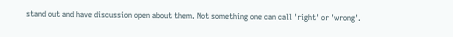stand out and have discussion open about them. Not something one can call 'right' or 'wrong'.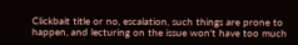Clickbait title or no, escalation, such things are prone to happen, and lecturing on the issue won't have too much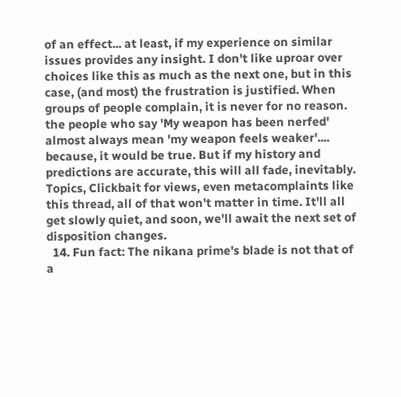of an effect... at least, if my experience on similar issues provides any insight. I don't like uproar over choices like this as much as the next one, but in this case, (and most) the frustration is justified. When groups of people complain, it is never for no reason. the people who say 'My weapon has been nerfed' almost always mean 'my weapon feels weaker'.... because, it would be true. But if my history and predictions are accurate, this will all fade, inevitably. Topics, Clickbait for views, even metacomplaints like this thread, all of that won't matter in time. It'll all get slowly quiet, and soon, we'll await the next set of disposition changes.
  14. Fun fact: The nikana prime's blade is not that of a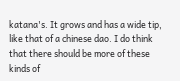katana's. It grows and has a wide tip, like that of a chinese dao. I do think that there should be more of these kinds of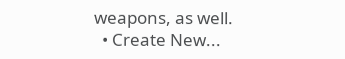weapons, as well.
  • Create New...